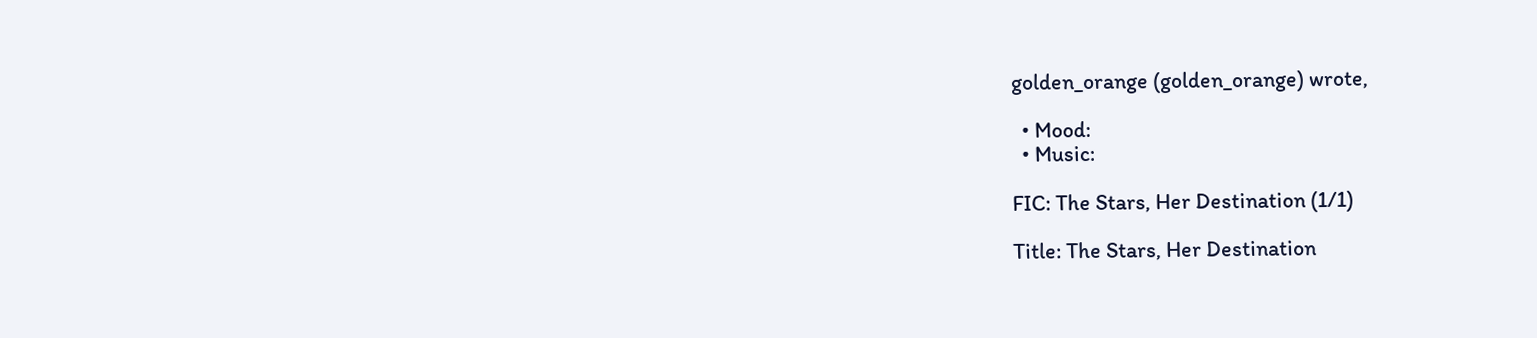golden_orange (golden_orange) wrote,

  • Mood:
  • Music:

FIC: The Stars, Her Destination (1/1)

Title: The Stars, Her Destination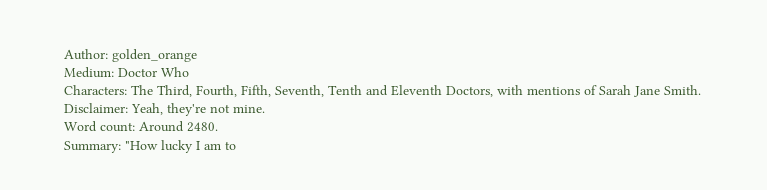Author: golden_orange
Medium: Doctor Who
Characters: The Third, Fourth, Fifth, Seventh, Tenth and Eleventh Doctors, with mentions of Sarah Jane Smith.
Disclaimer: Yeah, they're not mine.
Word count: Around 2480.
Summary: "How lucky I am to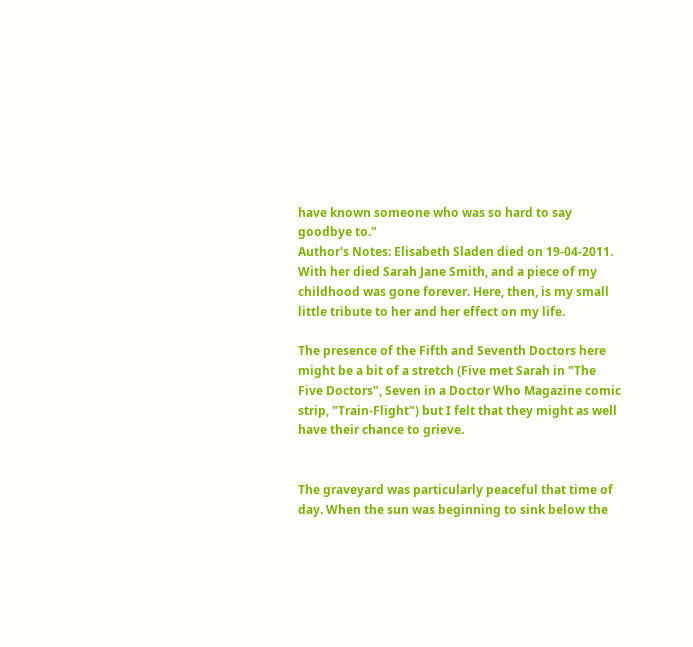have known someone who was so hard to say goodbye to."
Author's Notes: Elisabeth Sladen died on 19-04-2011. With her died Sarah Jane Smith, and a piece of my childhood was gone forever. Here, then, is my small little tribute to her and her effect on my life.

The presence of the Fifth and Seventh Doctors here might be a bit of a stretch (Five met Sarah in "The Five Doctors", Seven in a Doctor Who Magazine comic strip, "Train-Flight") but I felt that they might as well have their chance to grieve.


The graveyard was particularly peaceful that time of day. When the sun was beginning to sink below the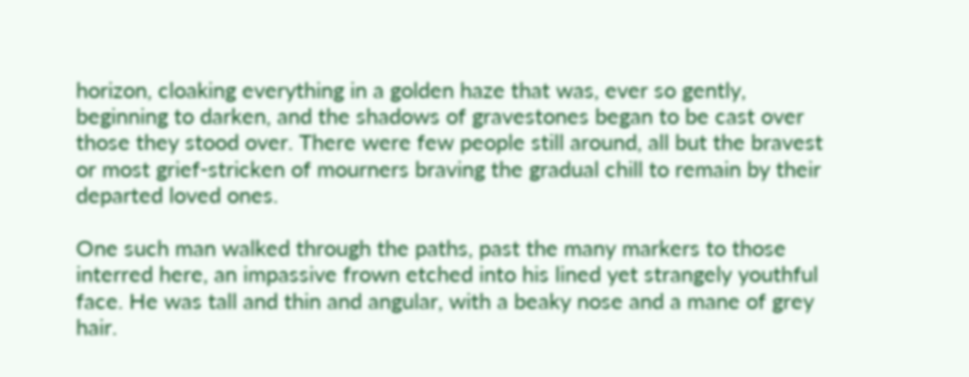horizon, cloaking everything in a golden haze that was, ever so gently, beginning to darken, and the shadows of gravestones began to be cast over those they stood over. There were few people still around, all but the bravest or most grief-stricken of mourners braving the gradual chill to remain by their departed loved ones.

One such man walked through the paths, past the many markers to those interred here, an impassive frown etched into his lined yet strangely youthful face. He was tall and thin and angular, with a beaky nose and a mane of grey hair.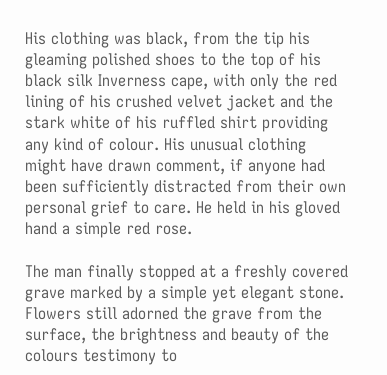His clothing was black, from the tip his gleaming polished shoes to the top of his black silk Inverness cape, with only the red lining of his crushed velvet jacket and the stark white of his ruffled shirt providing any kind of colour. His unusual clothing might have drawn comment, if anyone had been sufficiently distracted from their own personal grief to care. He held in his gloved hand a simple red rose.

The man finally stopped at a freshly covered grave marked by a simple yet elegant stone. Flowers still adorned the grave from the surface, the brightness and beauty of the colours testimony to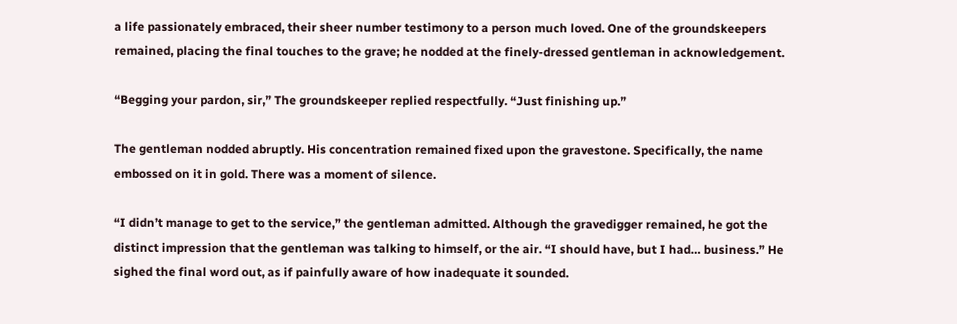a life passionately embraced, their sheer number testimony to a person much loved. One of the groundskeepers remained, placing the final touches to the grave; he nodded at the finely-dressed gentleman in acknowledgement.

“Begging your pardon, sir,” The groundskeeper replied respectfully. “Just finishing up.”

The gentleman nodded abruptly. His concentration remained fixed upon the gravestone. Specifically, the name embossed on it in gold. There was a moment of silence.

“I didn’t manage to get to the service,” the gentleman admitted. Although the gravedigger remained, he got the distinct impression that the gentleman was talking to himself, or the air. “I should have, but I had… business.” He sighed the final word out, as if painfully aware of how inadequate it sounded.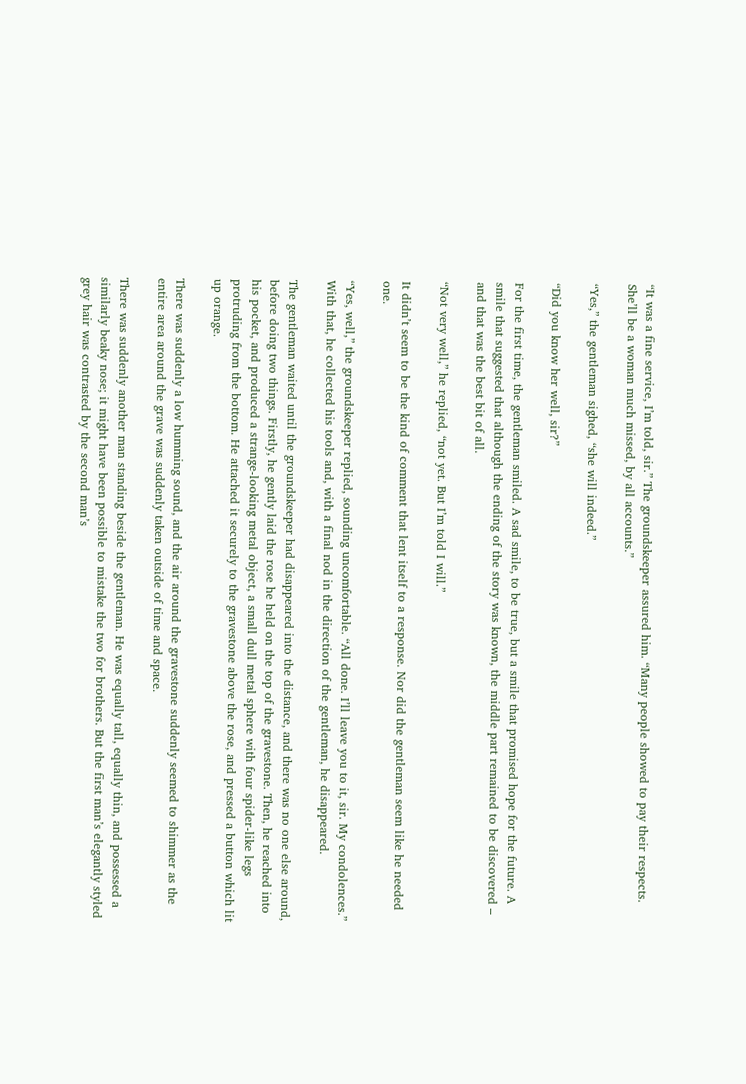“It was a fine service, I’m told, sir.” The groundskeeper assured him. “Many people showed to pay their respects. She’ll be a woman much missed, by all accounts.”

“Yes,” the gentleman sighed, “she will indeed.”

“Did you know her well, sir?”

For the first time, the gentleman smiled. A sad smile, to be true, but a smile that promised hope for the future. A smile that suggested that although the ending of the story was known, the middle part remained to be discovered – and that was the best bit of all.

“Not very well,” he replied, “not yet. But I’m told I will.”

It didn’t seem to be the kind of comment that lent itself to a response. Nor did the gentleman seem like he needed one.

“Yes, well,” the groundskeeper replied, sounding uncomfortable. “All done. I’ll leave you to it, sir. My condolences.” With that, he collected his tools and, with a final nod in the direction of the gentleman, he disappeared.

The gentleman waited until the groundskeeper had disappeared into the distance, and there was no one else around, before doing two things. Firstly, he gently laid the rose he held on the top of the gravestone. Then, he reached into his pocket, and produced a strange-looking metal object, a small dull metal sphere with four spider-like legs protruding from the bottom. He attached it securely to the gravestone above the rose, and pressed a button which lit up orange.

There was suddenly a low humming sound, and the air around the gravestone suddenly seemed to shimmer as the entire area around the grave was suddenly taken outside of time and space.

There was suddenly another man standing beside the gentleman. He was equally tall, equally thin, and possessed a similarly beaky nose; it might have been possible to mistake the two for brothers. But the first man’s elegantly styled grey hair was contrasted by the second man’s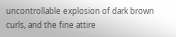uncontrollable explosion of dark brown curls, and the fine attire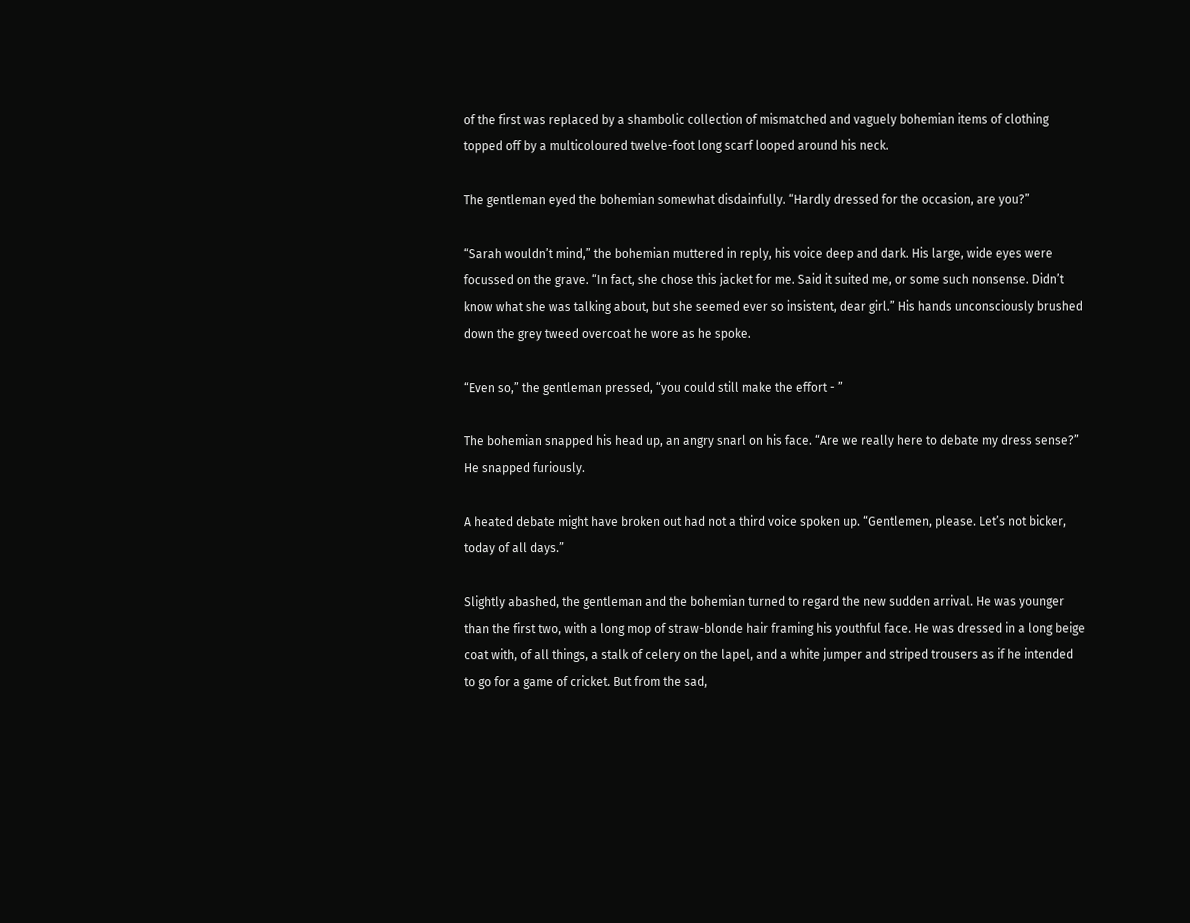of the first was replaced by a shambolic collection of mismatched and vaguely bohemian items of clothing topped off by a multicoloured twelve-foot long scarf looped around his neck.

The gentleman eyed the bohemian somewhat disdainfully. “Hardly dressed for the occasion, are you?”

“Sarah wouldn’t mind,” the bohemian muttered in reply, his voice deep and dark. His large, wide eyes were focussed on the grave. “In fact, she chose this jacket for me. Said it suited me, or some such nonsense. Didn’t know what she was talking about, but she seemed ever so insistent, dear girl.” His hands unconsciously brushed down the grey tweed overcoat he wore as he spoke.

“Even so,” the gentleman pressed, “you could still make the effort - ”

The bohemian snapped his head up, an angry snarl on his face. “Are we really here to debate my dress sense?” He snapped furiously.

A heated debate might have broken out had not a third voice spoken up. “Gentlemen, please. Let’s not bicker, today of all days.”

Slightly abashed, the gentleman and the bohemian turned to regard the new sudden arrival. He was younger than the first two, with a long mop of straw-blonde hair framing his youthful face. He was dressed in a long beige coat with, of all things, a stalk of celery on the lapel, and a white jumper and striped trousers as if he intended to go for a game of cricket. But from the sad,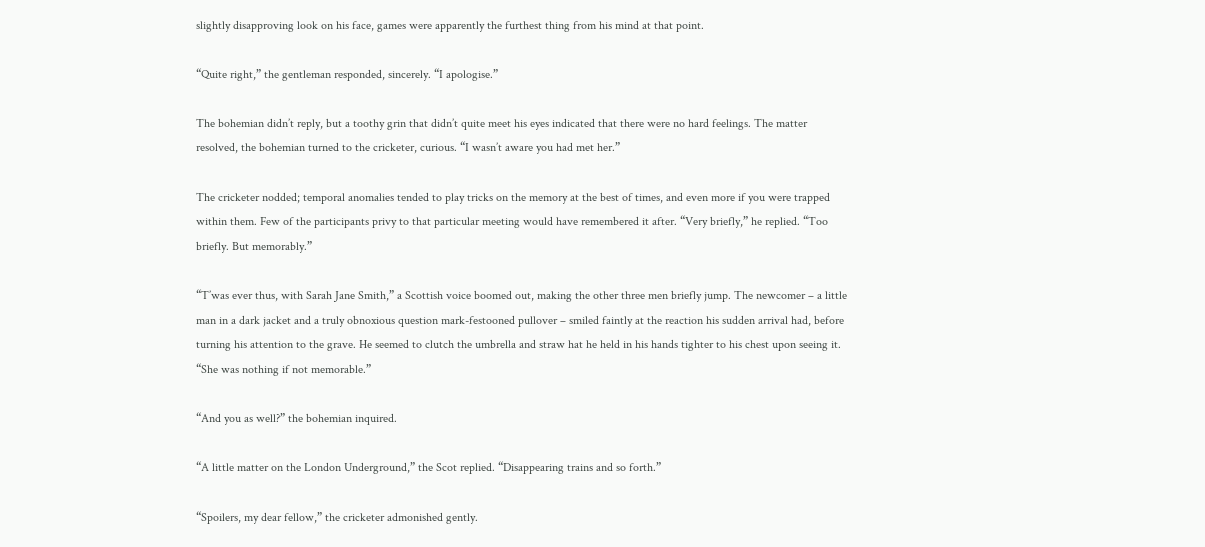slightly disapproving look on his face, games were apparently the furthest thing from his mind at that point.

“Quite right,” the gentleman responded, sincerely. “I apologise.”

The bohemian didn’t reply, but a toothy grin that didn’t quite meet his eyes indicated that there were no hard feelings. The matter resolved, the bohemian turned to the cricketer, curious. “I wasn’t aware you had met her.”

The cricketer nodded; temporal anomalies tended to play tricks on the memory at the best of times, and even more if you were trapped within them. Few of the participants privy to that particular meeting would have remembered it after. “Very briefly,” he replied. “Too briefly. But memorably.”

“T’was ever thus, with Sarah Jane Smith,” a Scottish voice boomed out, making the other three men briefly jump. The newcomer – a little man in a dark jacket and a truly obnoxious question mark-festooned pullover – smiled faintly at the reaction his sudden arrival had, before turning his attention to the grave. He seemed to clutch the umbrella and straw hat he held in his hands tighter to his chest upon seeing it. “She was nothing if not memorable.”

“And you as well?” the bohemian inquired.

“A little matter on the London Underground,” the Scot replied. “Disappearing trains and so forth.”

“Spoilers, my dear fellow,” the cricketer admonished gently.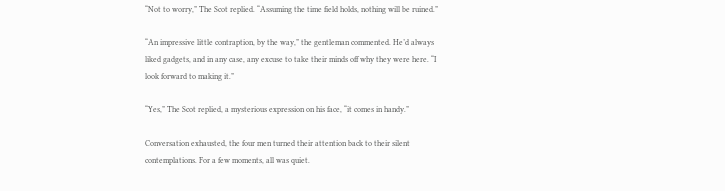“Not to worry,” The Scot replied. “Assuming the time field holds, nothing will be ruined.”

“An impressive little contraption, by the way,” the gentleman commented. He’d always liked gadgets, and in any case, any excuse to take their minds off why they were here. “I look forward to making it.”

“Yes,” The Scot replied, a mysterious expression on his face, “it comes in handy.”

Conversation exhausted, the four men turned their attention back to their silent contemplations. For a few moments, all was quiet.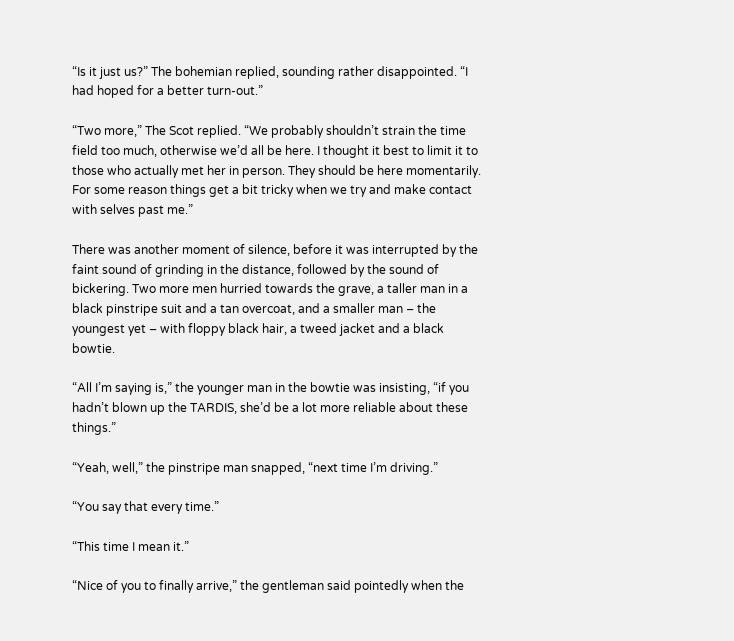“Is it just us?” The bohemian replied, sounding rather disappointed. “I had hoped for a better turn-out.”

“Two more,” The Scot replied. “We probably shouldn’t strain the time field too much, otherwise we’d all be here. I thought it best to limit it to those who actually met her in person. They should be here momentarily. For some reason things get a bit tricky when we try and make contact with selves past me.”

There was another moment of silence, before it was interrupted by the faint sound of grinding in the distance, followed by the sound of bickering. Two more men hurried towards the grave, a taller man in a black pinstripe suit and a tan overcoat, and a smaller man – the youngest yet – with floppy black hair, a tweed jacket and a black bowtie.

“All I’m saying is,” the younger man in the bowtie was insisting, “if you hadn’t blown up the TARDIS, she’d be a lot more reliable about these things.”

“Yeah, well,” the pinstripe man snapped, “next time I’m driving.”

“You say that every time.”

“This time I mean it.”

“Nice of you to finally arrive,” the gentleman said pointedly when the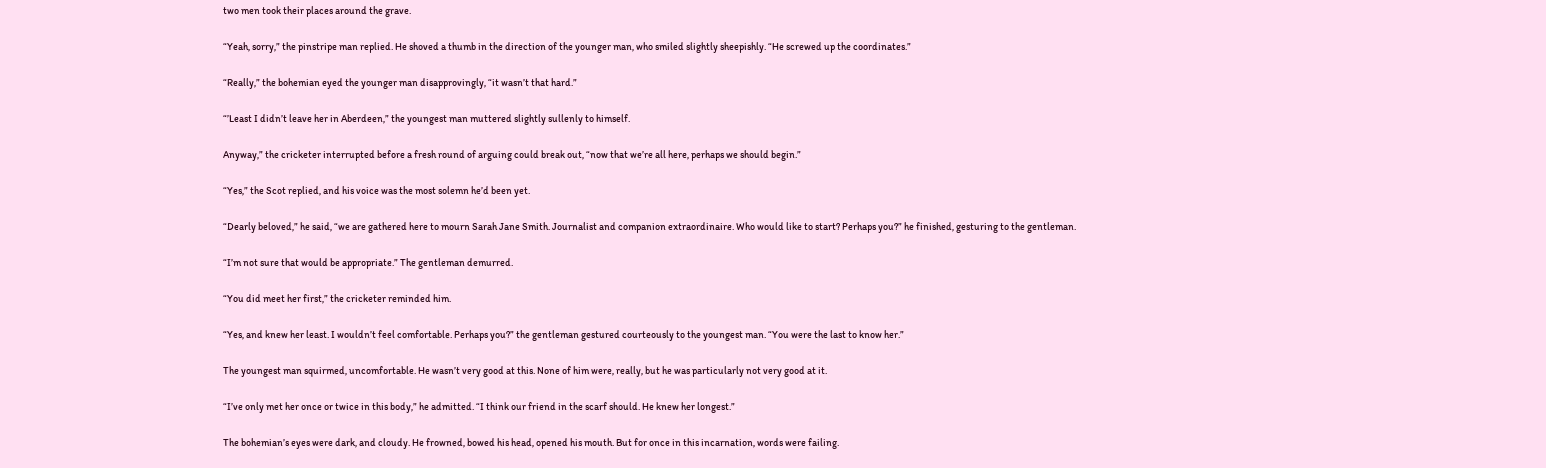two men took their places around the grave.

“Yeah, sorry,” the pinstripe man replied. He shoved a thumb in the direction of the younger man, who smiled slightly sheepishly. “He screwed up the coordinates.”

“Really,” the bohemian eyed the younger man disapprovingly, “it wasn’t that hard.”

“’Least I didn’t leave her in Aberdeen,” the youngest man muttered slightly sullenly to himself.

Anyway,” the cricketer interrupted before a fresh round of arguing could break out, “now that we’re all here, perhaps we should begin.”

“Yes,” the Scot replied, and his voice was the most solemn he’d been yet.

“Dearly beloved,” he said, “we are gathered here to mourn Sarah Jane Smith. Journalist and companion extraordinaire. Who would like to start? Perhaps you?” he finished, gesturing to the gentleman.

“I’m not sure that would be appropriate.” The gentleman demurred.

“You did meet her first,” the cricketer reminded him.

“Yes, and knew her least. I wouldn’t feel comfortable. Perhaps you?” the gentleman gestured courteously to the youngest man. “You were the last to know her.”

The youngest man squirmed, uncomfortable. He wasn’t very good at this. None of him were, really, but he was particularly not very good at it.

“I’ve only met her once or twice in this body,” he admitted. “I think our friend in the scarf should. He knew her longest.”

The bohemian’s eyes were dark, and cloudy. He frowned, bowed his head, opened his mouth. But for once in this incarnation, words were failing.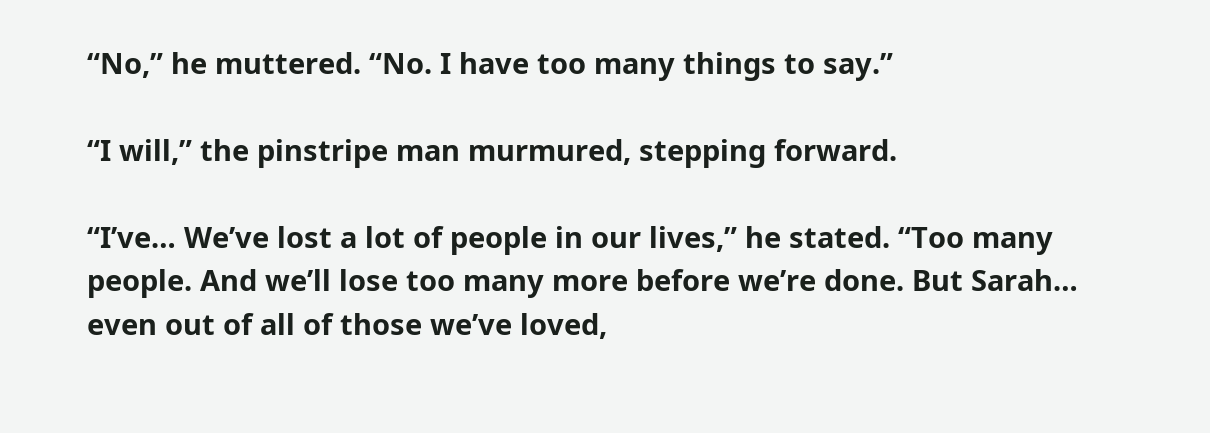“No,” he muttered. “No. I have too many things to say.”

“I will,” the pinstripe man murmured, stepping forward.

“I’ve… We’ve lost a lot of people in our lives,” he stated. “Too many people. And we’ll lose too many more before we’re done. But Sarah… even out of all of those we’ve loved,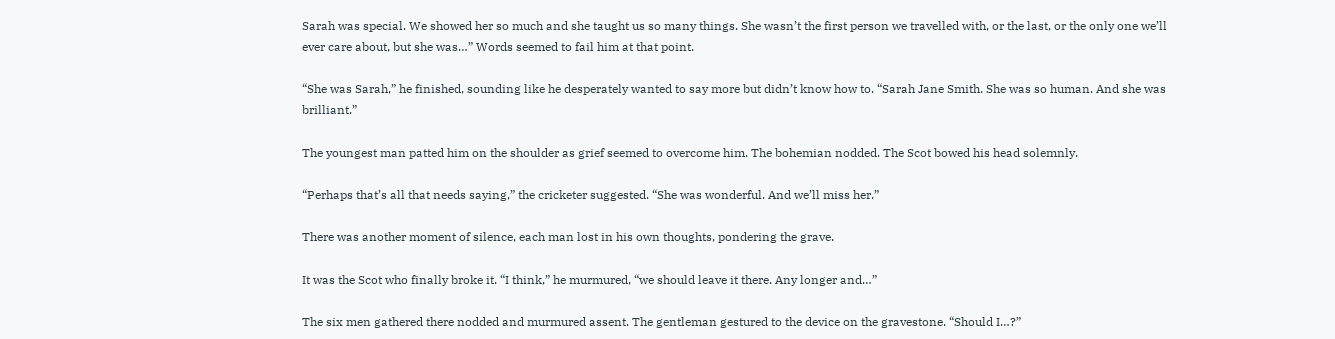Sarah was special. We showed her so much and she taught us so many things. She wasn’t the first person we travelled with, or the last, or the only one we’ll ever care about, but she was…” Words seemed to fail him at that point.

“She was Sarah,” he finished, sounding like he desperately wanted to say more but didn’t know how to. “Sarah Jane Smith. She was so human. And she was brilliant.”

The youngest man patted him on the shoulder as grief seemed to overcome him. The bohemian nodded. The Scot bowed his head solemnly.

“Perhaps that’s all that needs saying,” the cricketer suggested. “She was wonderful. And we’ll miss her.”

There was another moment of silence, each man lost in his own thoughts, pondering the grave.

It was the Scot who finally broke it. “I think,” he murmured, “we should leave it there. Any longer and…”

The six men gathered there nodded and murmured assent. The gentleman gestured to the device on the gravestone. “Should I…?”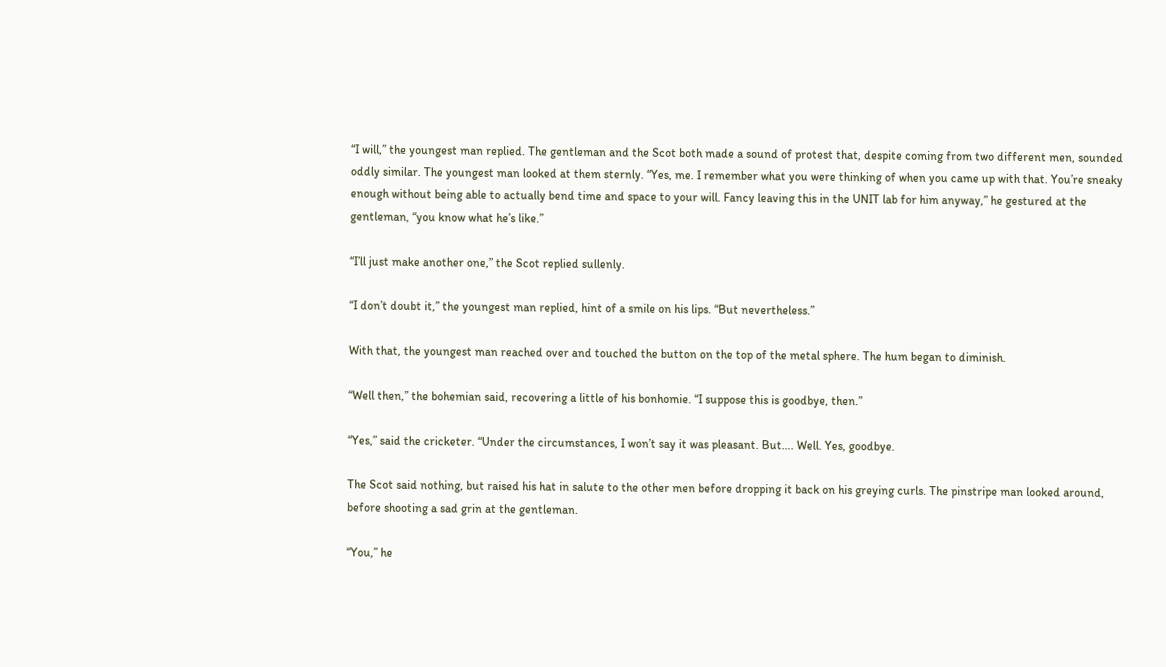“I will,” the youngest man replied. The gentleman and the Scot both made a sound of protest that, despite coming from two different men, sounded oddly similar. The youngest man looked at them sternly. “Yes, me. I remember what you were thinking of when you came up with that. You’re sneaky enough without being able to actually bend time and space to your will. Fancy leaving this in the UNIT lab for him anyway,” he gestured at the gentleman, “you know what he’s like.”

“I’ll just make another one,” the Scot replied sullenly.

“I don’t doubt it,” the youngest man replied, hint of a smile on his lips. “But nevertheless.”

With that, the youngest man reached over and touched the button on the top of the metal sphere. The hum began to diminish.

“Well then,” the bohemian said, recovering a little of his bonhomie. “I suppose this is goodbye, then.”

“Yes,” said the cricketer. “Under the circumstances, I won’t say it was pleasant. But…. Well. Yes, goodbye.

The Scot said nothing, but raised his hat in salute to the other men before dropping it back on his greying curls. The pinstripe man looked around, before shooting a sad grin at the gentleman.

“You,” he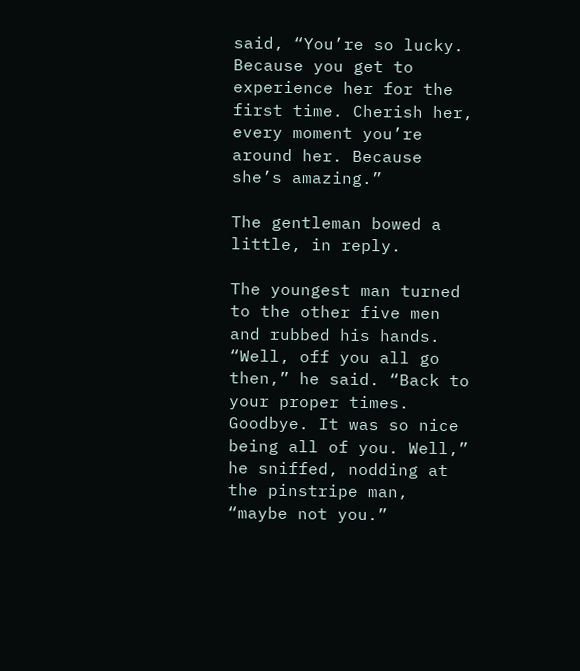said, “You’re so lucky. Because you get to experience her for the first time. Cherish her, every moment you’re around her. Because she’s amazing.”

The gentleman bowed a little, in reply.

The youngest man turned to the other five men and rubbed his hands. “Well, off you all go then,” he said. “Back to your proper times. Goodbye. It was so nice being all of you. Well,” he sniffed, nodding at the pinstripe man, “maybe not you.”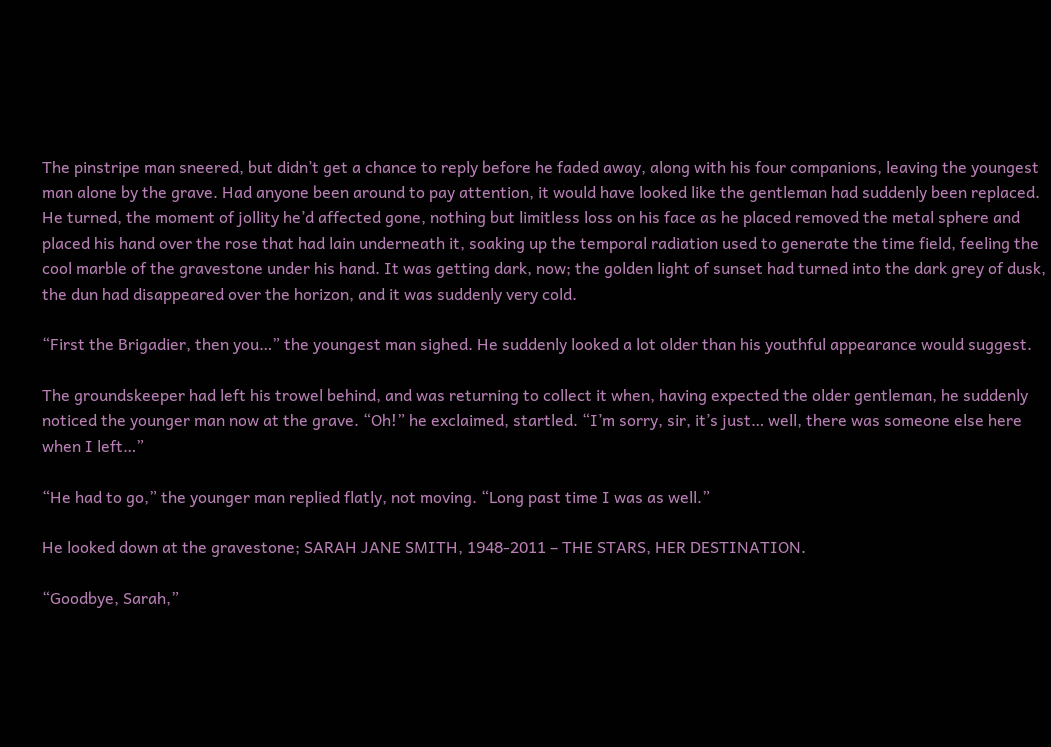The pinstripe man sneered, but didn’t get a chance to reply before he faded away, along with his four companions, leaving the youngest man alone by the grave. Had anyone been around to pay attention, it would have looked like the gentleman had suddenly been replaced. He turned, the moment of jollity he’d affected gone, nothing but limitless loss on his face as he placed removed the metal sphere and placed his hand over the rose that had lain underneath it, soaking up the temporal radiation used to generate the time field, feeling the cool marble of the gravestone under his hand. It was getting dark, now; the golden light of sunset had turned into the dark grey of dusk, the dun had disappeared over the horizon, and it was suddenly very cold.

“First the Brigadier, then you…” the youngest man sighed. He suddenly looked a lot older than his youthful appearance would suggest.

The groundskeeper had left his trowel behind, and was returning to collect it when, having expected the older gentleman, he suddenly noticed the younger man now at the grave. “Oh!” he exclaimed, startled. “I’m sorry, sir, it’s just… well, there was someone else here when I left…”

“He had to go,” the younger man replied flatly, not moving. “Long past time I was as well.”

He looked down at the gravestone; SARAH JANE SMITH, 1948-2011 – THE STARS, HER DESTINATION.

“Goodbye, Sarah,”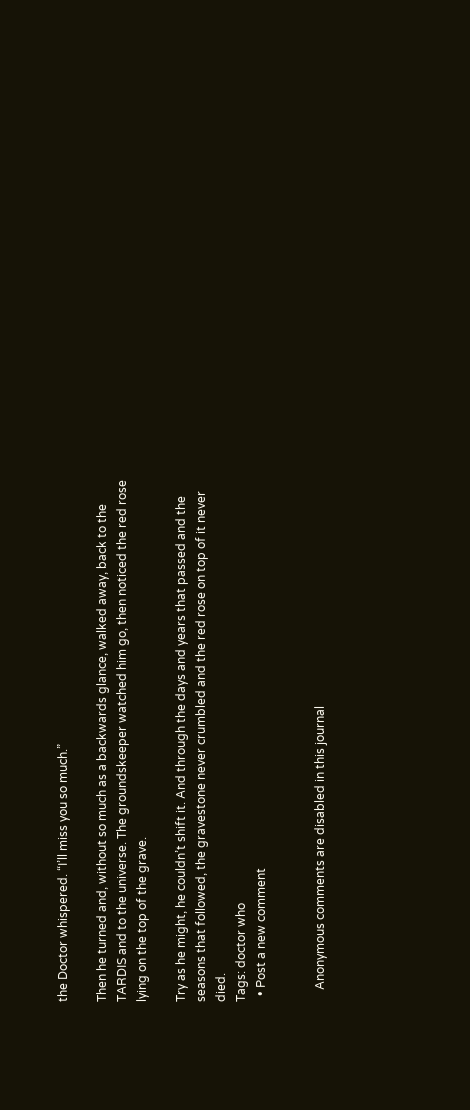the Doctor whispered. “I’ll miss you so much.”

Then he turned and, without so much as a backwards glance, walked away, back to the TARDIS and to the universe. The groundskeeper watched him go, then noticed the red rose lying on the top of the grave.

Try as he might, he couldn’t shift it. And through the days and years that passed and the seasons that followed, the gravestone never crumbled and the red rose on top of it never died.
Tags: doctor who
  • Post a new comment


    Anonymous comments are disabled in this journal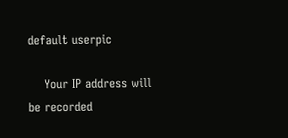default userpic

    Your IP address will be recorded